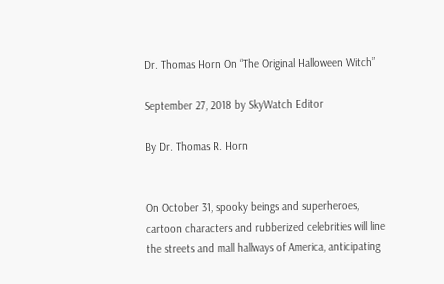Dr. Thomas Horn On “The Original Halloween Witch”

September 27, 2018 by SkyWatch Editor

By Dr. Thomas R. Horn


On October 31, spooky beings and superheroes, cartoon characters and rubberized celebrities will line the streets and mall hallways of America, anticipating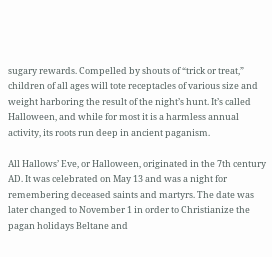sugary rewards. Compelled by shouts of “trick or treat,” children of all ages will tote receptacles of various size and weight harboring the result of the night’s hunt. It’s called Halloween, and while for most it is a harmless annual activity, its roots run deep in ancient paganism.

All Hallows’ Eve, or Halloween, originated in the 7th century AD. It was celebrated on May 13 and was a night for remembering deceased saints and martyrs. The date was later changed to November 1 in order to Christianize the pagan holidays Beltane and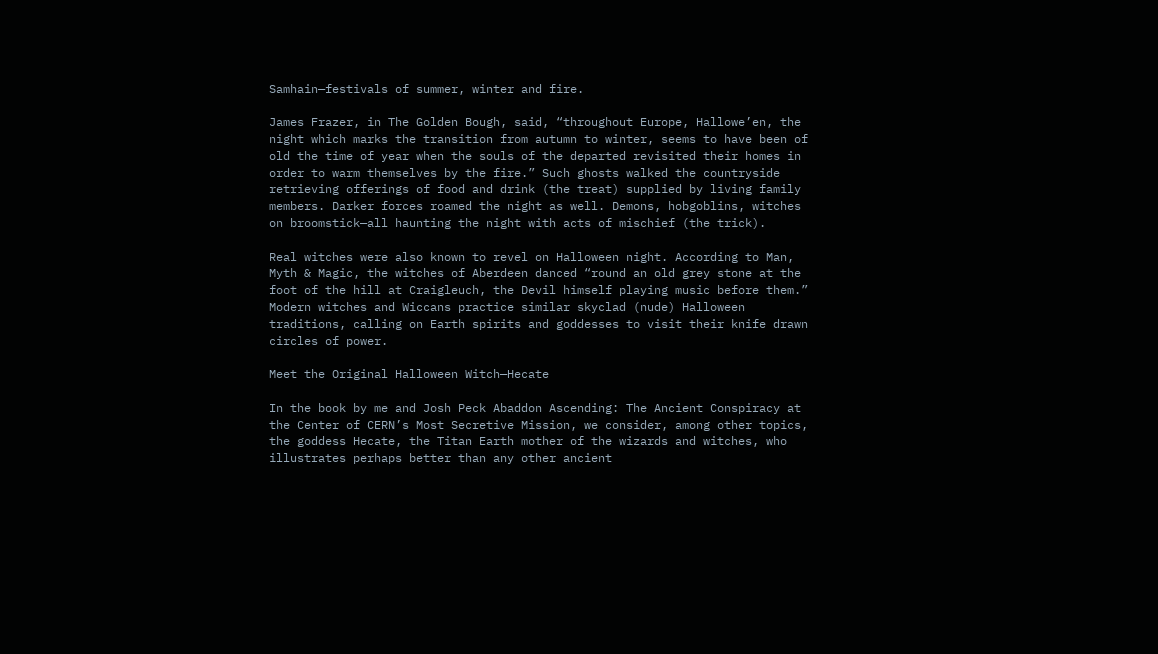Samhain—festivals of summer, winter and fire.

James Frazer, in The Golden Bough, said, “throughout Europe, Hallowe’en, the night which marks the transition from autumn to winter, seems to have been of old the time of year when the souls of the departed revisited their homes in order to warm themselves by the fire.” Such ghosts walked the countryside retrieving offerings of food and drink (the treat) supplied by living family members. Darker forces roamed the night as well. Demons, hobgoblins, witches on broomstick—all haunting the night with acts of mischief (the trick).

Real witches were also known to revel on Halloween night. According to Man, Myth & Magic, the witches of Aberdeen danced “round an old grey stone at the foot of the hill at Craigleuch, the Devil himself playing music before them.” Modern witches and Wiccans practice similar skyclad (nude) Halloween traditions, calling on Earth spirits and goddesses to visit their knife drawn circles of power.

Meet the Original Halloween Witch—Hecate

In the book by me and Josh Peck Abaddon Ascending: The Ancient Conspiracy at the Center of CERN’s Most Secretive Mission, we consider, among other topics, the goddess Hecate, the Titan Earth mother of the wizards and witches, who illustrates perhaps better than any other ancient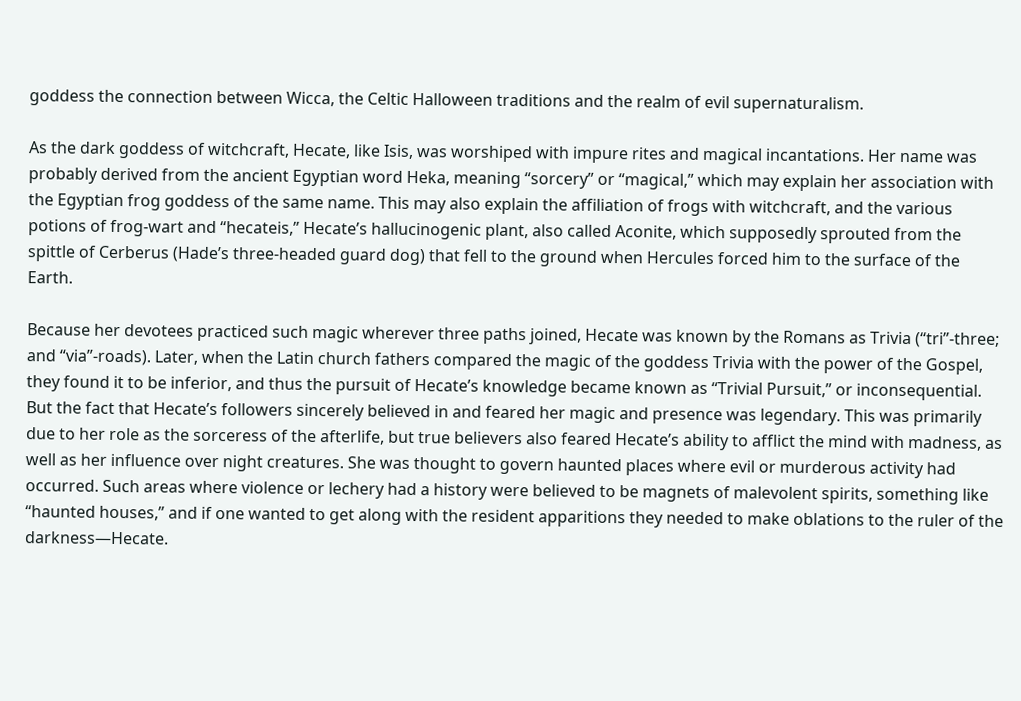goddess the connection between Wicca, the Celtic Halloween traditions and the realm of evil supernaturalism.

As the dark goddess of witchcraft, Hecate, like Isis, was worshiped with impure rites and magical incantations. Her name was probably derived from the ancient Egyptian word Heka, meaning “sorcery” or “magical,” which may explain her association with the Egyptian frog goddess of the same name. This may also explain the affiliation of frogs with witchcraft, and the various potions of frog-wart and “hecateis,” Hecate’s hallucinogenic plant, also called Aconite, which supposedly sprouted from the spittle of Cerberus (Hade’s three-headed guard dog) that fell to the ground when Hercules forced him to the surface of the Earth.

Because her devotees practiced such magic wherever three paths joined, Hecate was known by the Romans as Trivia (“tri”-three; and “via”-roads). Later, when the Latin church fathers compared the magic of the goddess Trivia with the power of the Gospel, they found it to be inferior, and thus the pursuit of Hecate’s knowledge became known as “Trivial Pursuit,” or inconsequential. But the fact that Hecate’s followers sincerely believed in and feared her magic and presence was legendary. This was primarily due to her role as the sorceress of the afterlife, but true believers also feared Hecate’s ability to afflict the mind with madness, as well as her influence over night creatures. She was thought to govern haunted places where evil or murderous activity had occurred. Such areas where violence or lechery had a history were believed to be magnets of malevolent spirits, something like “haunted houses,” and if one wanted to get along with the resident apparitions they needed to make oblations to the ruler of the darkness—Hecate.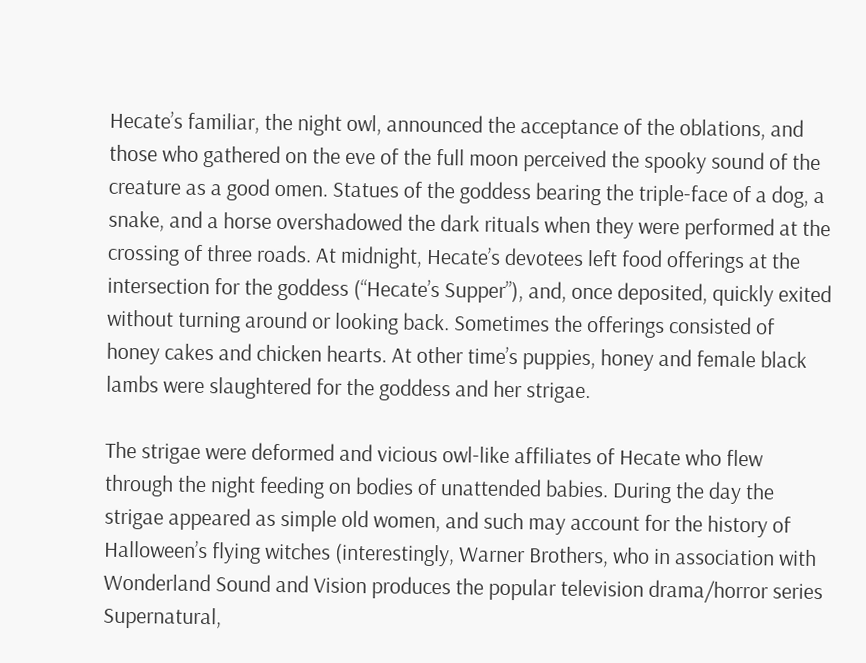Hecate’s familiar, the night owl, announced the acceptance of the oblations, and those who gathered on the eve of the full moon perceived the spooky sound of the creature as a good omen. Statues of the goddess bearing the triple-face of a dog, a snake, and a horse overshadowed the dark rituals when they were performed at the crossing of three roads. At midnight, Hecate’s devotees left food offerings at the intersection for the goddess (“Hecate’s Supper”), and, once deposited, quickly exited without turning around or looking back. Sometimes the offerings consisted of honey cakes and chicken hearts. At other time’s puppies, honey and female black lambs were slaughtered for the goddess and her strigae.

The strigae were deformed and vicious owl-like affiliates of Hecate who flew through the night feeding on bodies of unattended babies. During the day the strigae appeared as simple old women, and such may account for the history of Halloween’s flying witches (interestingly, Warner Brothers, who in association with Wonderland Sound and Vision produces the popular television drama/horror series Supernatural,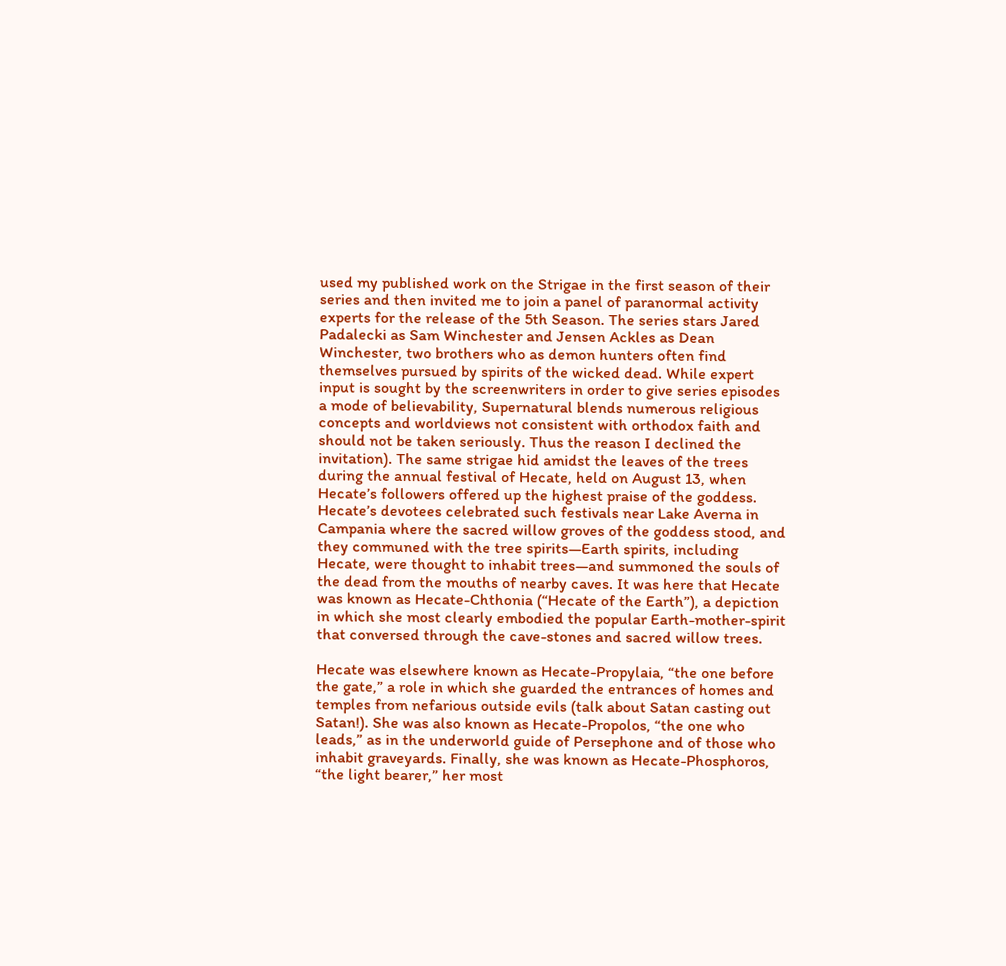used my published work on the Strigae in the first season of their series and then invited me to join a panel of paranormal activity experts for the release of the 5th Season. The series stars Jared Padalecki as Sam Winchester and Jensen Ackles as Dean Winchester, two brothers who as demon hunters often find themselves pursued by spirits of the wicked dead. While expert input is sought by the screenwriters in order to give series episodes a mode of believability, Supernatural blends numerous religious concepts and worldviews not consistent with orthodox faith and should not be taken seriously. Thus the reason I declined the invitation). The same strigae hid amidst the leaves of the trees during the annual festival of Hecate, held on August 13, when Hecate’s followers offered up the highest praise of the goddess. Hecate’s devotees celebrated such festivals near Lake Averna in Campania where the sacred willow groves of the goddess stood, and they communed with the tree spirits—Earth spirits, including Hecate, were thought to inhabit trees—and summoned the souls of the dead from the mouths of nearby caves. It was here that Hecate was known as Hecate-Chthonia (“Hecate of the Earth”), a depiction in which she most clearly embodied the popular Earth-mother-spirit that conversed through the cave-stones and sacred willow trees.

Hecate was elsewhere known as Hecate-Propylaia, “the one before the gate,” a role in which she guarded the entrances of homes and temples from nefarious outside evils (talk about Satan casting out Satan!). She was also known as Hecate-Propolos, “the one who leads,” as in the underworld guide of Persephone and of those who inhabit graveyards. Finally, she was known as Hecate-Phosphoros, “the light bearer,” her most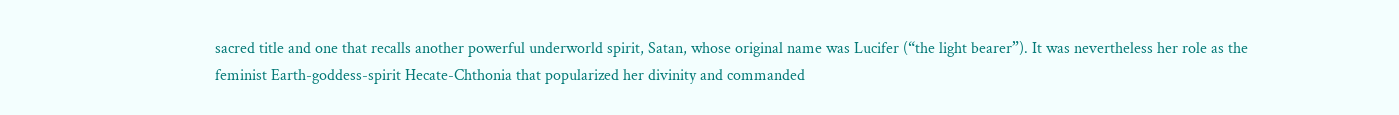sacred title and one that recalls another powerful underworld spirit, Satan, whose original name was Lucifer (“the light bearer”). It was nevertheless her role as the feminist Earth-goddess-spirit Hecate-Chthonia that popularized her divinity and commanded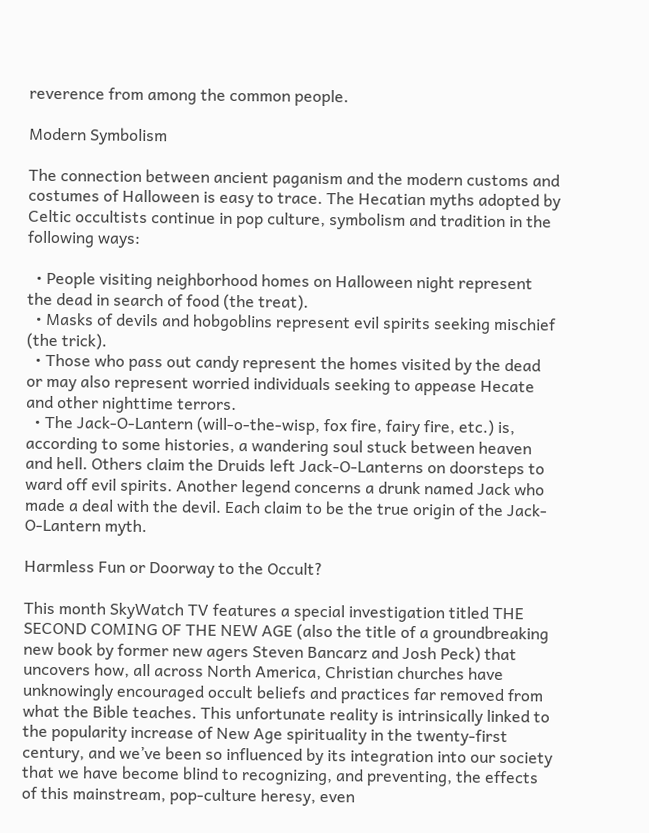reverence from among the common people.

Modern Symbolism

The connection between ancient paganism and the modern customs and costumes of Halloween is easy to trace. The Hecatian myths adopted by Celtic occultists continue in pop culture, symbolism and tradition in the following ways:

  • People visiting neighborhood homes on Halloween night represent the dead in search of food (the treat).
  • Masks of devils and hobgoblins represent evil spirits seeking mischief (the trick).
  • Those who pass out candy represent the homes visited by the dead or may also represent worried individuals seeking to appease Hecate and other nighttime terrors.
  • The Jack-O-Lantern (will-o-the-wisp, fox fire, fairy fire, etc.) is, according to some histories, a wandering soul stuck between heaven and hell. Others claim the Druids left Jack-O-Lanterns on doorsteps to ward off evil spirits. Another legend concerns a drunk named Jack who made a deal with the devil. Each claim to be the true origin of the Jack-O-Lantern myth.

Harmless Fun or Doorway to the Occult?

This month SkyWatch TV features a special investigation titled THE SECOND COMING OF THE NEW AGE (also the title of a groundbreaking new book by former new agers Steven Bancarz and Josh Peck) that uncovers how, all across North America, Christian churches have unknowingly encouraged occult beliefs and practices far removed from what the Bible teaches. This unfortunate reality is intrinsically linked to the popularity increase of New Age spirituality in the twenty-first century, and we’ve been so influenced by its integration into our society that we have become blind to recognizing, and preventing, the effects of this mainstream, pop-culture heresy, even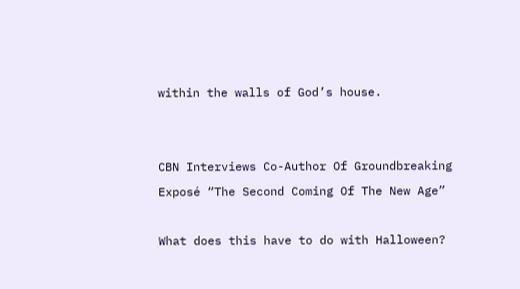within the walls of God’s house.


CBN Interviews Co-Author Of Groundbreaking Exposé “The Second Coming Of The New Age”

What does this have to do with Halloween?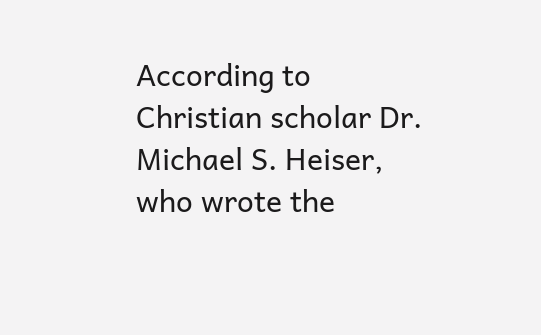According to Christian scholar Dr. Michael S. Heiser, who wrote the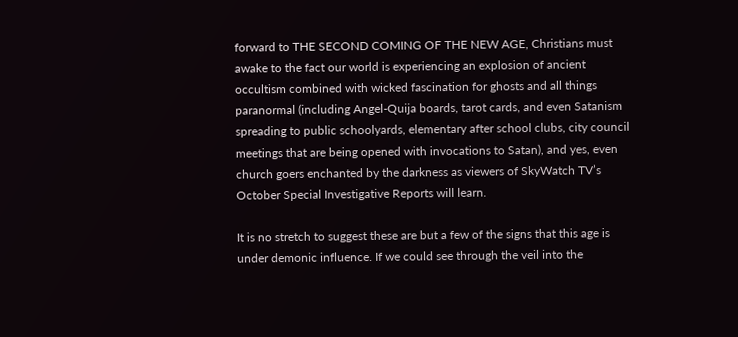forward to THE SECOND COMING OF THE NEW AGE, Christians must awake to the fact our world is experiencing an explosion of ancient occultism combined with wicked fascination for ghosts and all things paranormal (including Angel-Quija boards, tarot cards, and even Satanism spreading to public schoolyards, elementary after school clubs, city council meetings that are being opened with invocations to Satan), and yes, even church goers enchanted by the darkness as viewers of SkyWatch TV’s October Special Investigative Reports will learn.

It is no stretch to suggest these are but a few of the signs that this age is under demonic influence. If we could see through the veil into the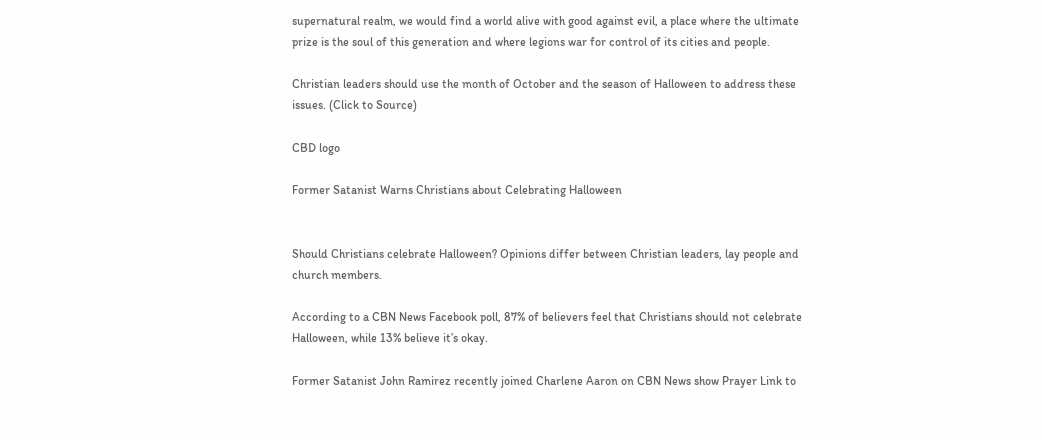supernatural realm, we would find a world alive with good against evil, a place where the ultimate prize is the soul of this generation and where legions war for control of its cities and people.

Christian leaders should use the month of October and the season of Halloween to address these issues. (Click to Source)

CBD logo

Former Satanist Warns Christians about Celebrating Halloween


Should Christians celebrate Halloween? Opinions differ between Christian leaders, lay people and church members.

According to a CBN News Facebook poll, 87% of believers feel that Christians should not celebrate Halloween, while 13% believe it’s okay.

Former Satanist John Ramirez recently joined Charlene Aaron on CBN News show Prayer Link to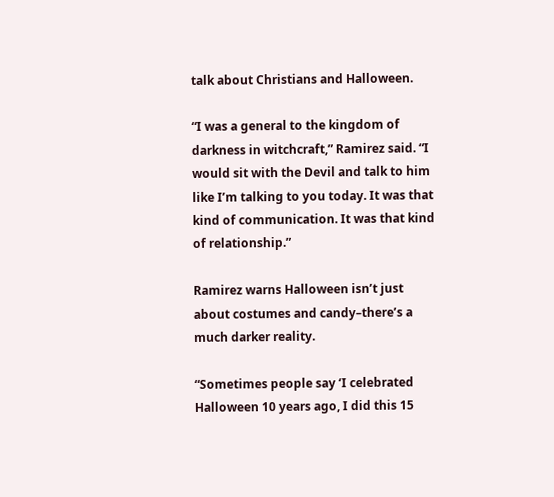talk about Christians and Halloween.

“I was a general to the kingdom of darkness in witchcraft,” Ramirez said. “I would sit with the Devil and talk to him like I’m talking to you today. It was that kind of communication. It was that kind of relationship.”

Ramirez warns Halloween isn’t just about costumes and candy–there’s a much darker reality.

“Sometimes people say ‘I celebrated Halloween 10 years ago, I did this 15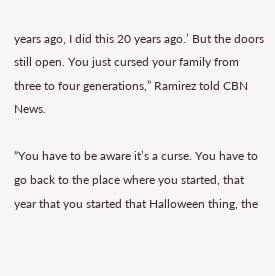years ago, I did this 20 years ago.’ But the doors still open. You just cursed your family from three to four generations,” Ramirez told CBN News.

“You have to be aware it’s a curse. You have to go back to the place where you started, that year that you started that Halloween thing, the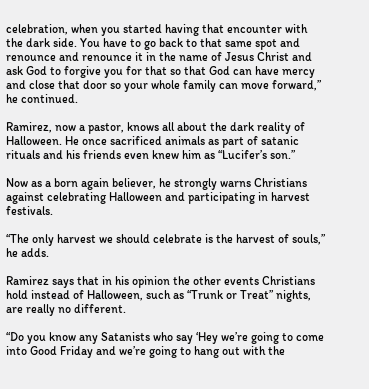celebration, when you started having that encounter with the dark side. You have to go back to that same spot and renounce and renounce it in the name of Jesus Christ and ask God to forgive you for that so that God can have mercy and close that door so your whole family can move forward,” he continued.

Ramirez, now a pastor, knows all about the dark reality of Halloween. He once sacrificed animals as part of satanic rituals and his friends even knew him as “Lucifer’s son.”

Now as a born again believer, he strongly warns Christians against celebrating Halloween and participating in harvest festivals.

“The only harvest we should celebrate is the harvest of souls,” he adds.

Ramirez says that in his opinion the other events Christians hold instead of Halloween, such as “Trunk or Treat” nights, are really no different.

“Do you know any Satanists who say ‘Hey we’re going to come into Good Friday and we’re going to hang out with the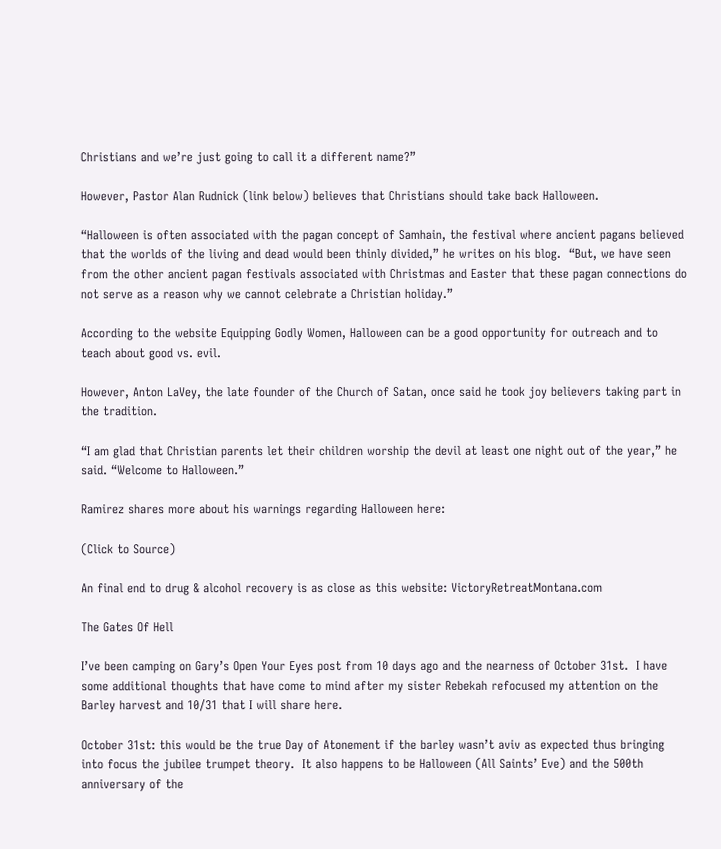Christians and we’re just going to call it a different name?”

However, Pastor Alan Rudnick (link below) believes that Christians should take back Halloween.

“Halloween is often associated with the pagan concept of Samhain, the festival where ancient pagans believed that the worlds of the living and dead would been thinly divided,” he writes on his blog.  “But, we have seen from the other ancient pagan festivals associated with Christmas and Easter that these pagan connections do not serve as a reason why we cannot celebrate a Christian holiday.”

According to the website Equipping Godly Women, Halloween can be a good opportunity for outreach and to teach about good vs. evil.

However, Anton LaVey, the late founder of the Church of Satan, once said he took joy believers taking part in the tradition.

“I am glad that Christian parents let their children worship the devil at least one night out of the year,” he said. “Welcome to Halloween.”

Ramirez shares more about his warnings regarding Halloween here:

(Click to Source)

An final end to drug & alcohol recovery is as close as this website: VictoryRetreatMontana.com

The Gates Of Hell

I’ve been camping on Gary’s Open Your Eyes post from 10 days ago and the nearness of October 31st.  I have some additional thoughts that have come to mind after my sister Rebekah refocused my attention on the Barley harvest and 10/31 that I will share here.

October 31st: this would be the true Day of Atonement if the barley wasn’t aviv as expected thus bringing into focus the jubilee trumpet theory.  It also happens to be Halloween (All Saints’ Eve) and the 500th anniversary of the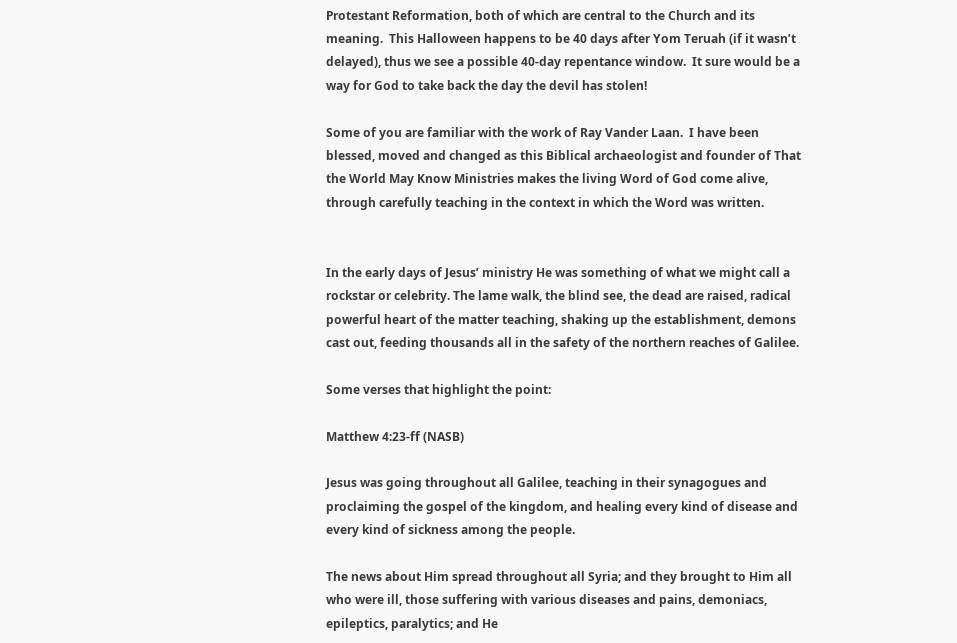Protestant Reformation, both of which are central to the Church and its meaning.  This Halloween happens to be 40 days after Yom Teruah (if it wasn’t delayed), thus we see a possible 40-day repentance window.  It sure would be a way for God to take back the day the devil has stolen!

Some of you are familiar with the work of Ray Vander Laan.  I have been blessed, moved and changed as this Biblical archaeologist and founder of That the World May Know Ministries makes the living Word of God come alive, through carefully teaching in the context in which the Word was written.


In the early days of Jesus’ ministry He was something of what we might call a rockstar or celebrity. The lame walk, the blind see, the dead are raised, radical powerful heart of the matter teaching, shaking up the establishment, demons cast out, feeding thousands all in the safety of the northern reaches of Galilee.

Some verses that highlight the point:

Matthew 4:23-ff (NASB)

Jesus was going throughout all Galilee, teaching in their synagogues and proclaiming the gospel of the kingdom, and healing every kind of disease and every kind of sickness among the people.

The news about Him spread throughout all Syria; and they brought to Him all who were ill, those suffering with various diseases and pains, demoniacs, epileptics, paralytics; and He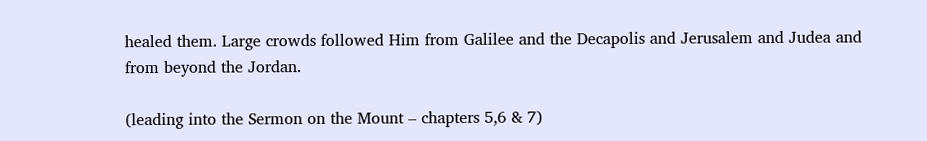healed them. Large crowds followed Him from Galilee and the Decapolis and Jerusalem and Judea and from beyond the Jordan.

(leading into the Sermon on the Mount – chapters 5,6 & 7)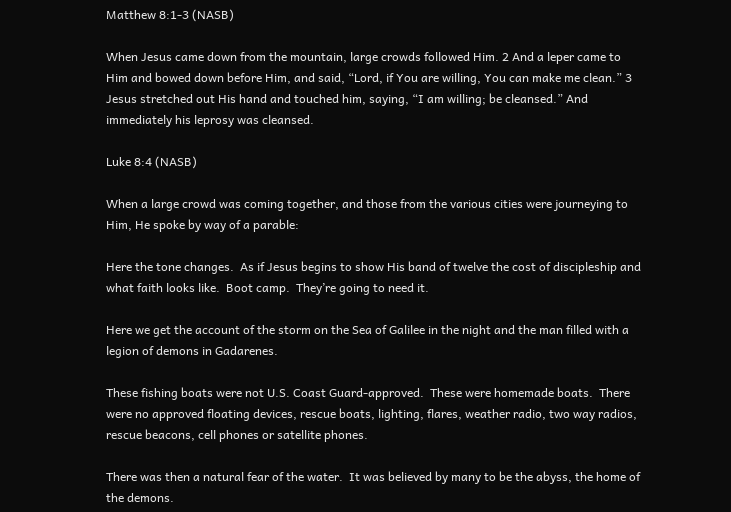Matthew 8:1-3 (NASB)

When Jesus came down from the mountain, large crowds followed Him. 2 And a leper came to Him and bowed down before Him, and said, “Lord, if You are willing, You can make me clean.” 3 Jesus stretched out His hand and touched him, saying, “I am willing; be cleansed.” And immediately his leprosy was cleansed.

Luke 8:4 (NASB)

When a large crowd was coming together, and those from the various cities were journeying to Him, He spoke by way of a parable:

Here the tone changes.  As if Jesus begins to show His band of twelve the cost of discipleship and what faith looks like.  Boot camp.  They’re going to need it.

Here we get the account of the storm on the Sea of Galilee in the night and the man filled with a legion of demons in Gadarenes.

These fishing boats were not U.S. Coast Guard-approved.  These were homemade boats.  There were no approved floating devices, rescue boats, lighting, flares, weather radio, two way radios, rescue beacons, cell phones or satellite phones.

There was then a natural fear of the water.  It was believed by many to be the abyss, the home of the demons.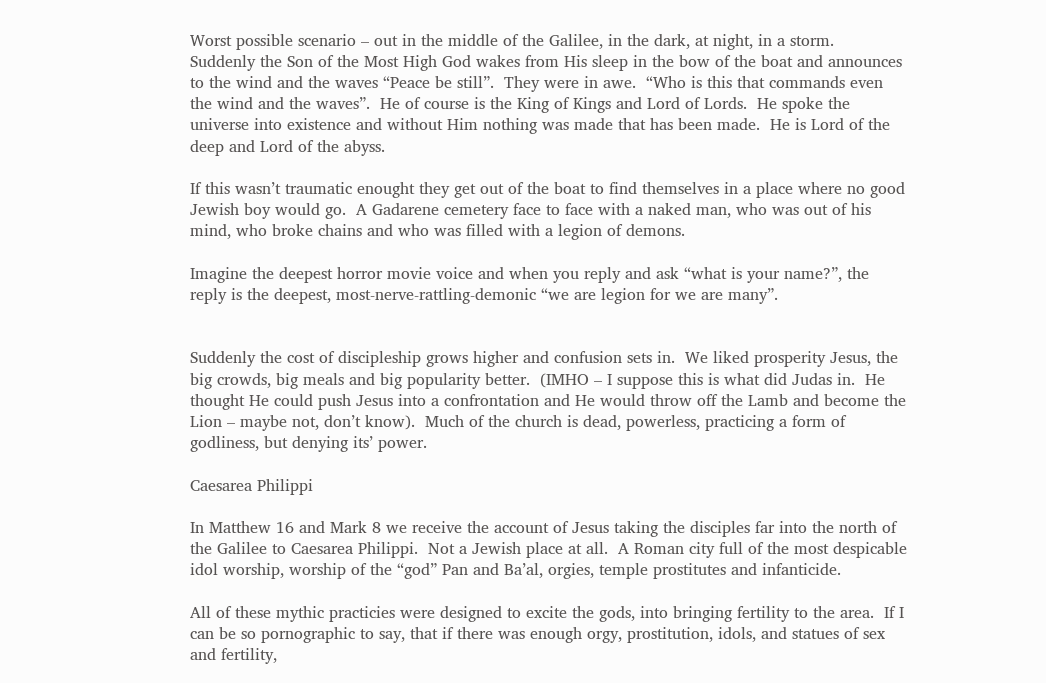Worst possible scenario – out in the middle of the Galilee, in the dark, at night, in a storm.  Suddenly the Son of the Most High God wakes from His sleep in the bow of the boat and announces to the wind and the waves “Peace be still”.  They were in awe.  “Who is this that commands even the wind and the waves”.  He of course is the King of Kings and Lord of Lords.  He spoke the universe into existence and without Him nothing was made that has been made.  He is Lord of the deep and Lord of the abyss.

If this wasn’t traumatic enought they get out of the boat to find themselves in a place where no good Jewish boy would go.  A Gadarene cemetery face to face with a naked man, who was out of his mind, who broke chains and who was filled with a legion of demons.

Imagine the deepest horror movie voice and when you reply and ask “what is your name?”, the reply is the deepest, most-nerve-rattling-demonic “we are legion for we are many”.


Suddenly the cost of discipleship grows higher and confusion sets in.  We liked prosperity Jesus, the big crowds, big meals and big popularity better.  (IMHO – I suppose this is what did Judas in.  He thought He could push Jesus into a confrontation and He would throw off the Lamb and become the Lion – maybe not, don’t know).  Much of the church is dead, powerless, practicing a form of godliness, but denying its’ power.

Caesarea Philippi

In Matthew 16 and Mark 8 we receive the account of Jesus taking the disciples far into the north of the Galilee to Caesarea Philippi.  Not a Jewish place at all.  A Roman city full of the most despicable idol worship, worship of the “god” Pan and Ba’al, orgies, temple prostitutes and infanticide.

All of these mythic practicies were designed to excite the gods, into bringing fertility to the area.  If I can be so pornographic to say, that if there was enough orgy, prostitution, idols, and statues of sex and fertility,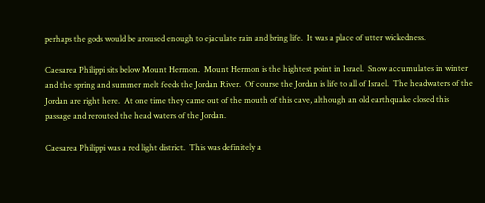perhaps the gods would be aroused enough to ejaculate rain and bring life.  It was a place of utter wickedness.

Caesarea Philippi sits below Mount Hermon.  Mount Hermon is the hightest point in Israel.  Snow accumulates in winter and the spring and summer melt feeds the Jordan River.  Of course the Jordan is life to all of Israel.  The headwaters of the Jordan are right here.  At one time they came out of the mouth of this cave, although an old earthquake closed this passage and rerouted the head waters of the Jordan.

Caesarea Philippi was a red light district.  This was definitely a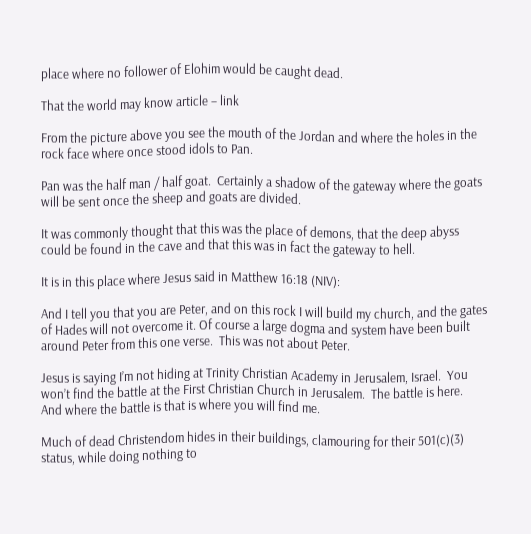place where no follower of Elohim would be caught dead.

That the world may know article – link

From the picture above you see the mouth of the Jordan and where the holes in the rock face where once stood idols to Pan.

Pan was the half man / half goat.  Certainly a shadow of the gateway where the goats will be sent once the sheep and goats are divided.

It was commonly thought that this was the place of demons, that the deep abyss could be found in the cave and that this was in fact the gateway to hell.

It is in this place where Jesus said in Matthew 16:18 (NIV):

And I tell you that you are Peter, and on this rock I will build my church, and the gates of Hades will not overcome it. Of course a large dogma and system have been built around Peter from this one verse.  This was not about Peter.

Jesus is saying I’m not hiding at Trinity Christian Academy in Jerusalem, Israel.  You won’t find the battle at the First Christian Church in Jerusalem.  The battle is here.  And where the battle is that is where you will find me.

Much of dead Christendom hides in their buildings, clamouring for their 501(c)(3) status, while doing nothing to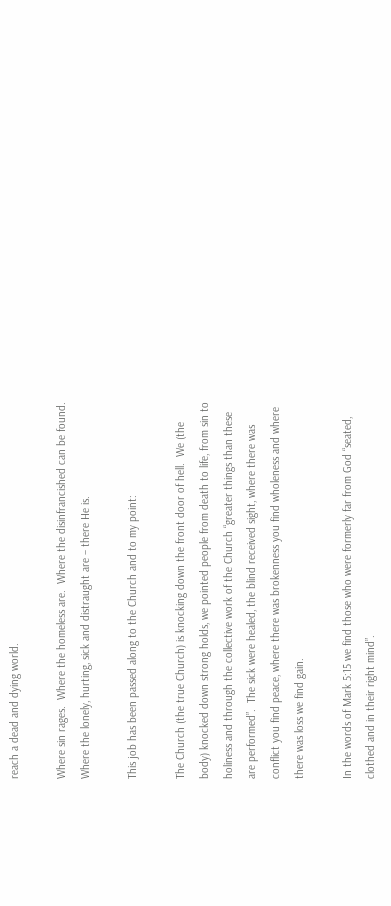reach a dead and dying world.

Where sin rages.  Where the homeless are.  Where the disinfrancished can be found.  Where the lonely, hurting, sick and distraught are – there He is.

This job has been passed along to the Church and to my point:

The Church (the true Church) is knocking down the front door of hell.  We (the body) knocked down strong holds, we pointed people from death to life, from sin to holiness and through the collective work of the Church “greater things than these are performed”.  The sick were healed, the blind received sight, where there was conflict you find peace, where there was brokenness you find wholeness and where there was loss we find gain.

In the words of Mark 5:15 we find those who were formerly far from God “seated, clothed and in their right mind”.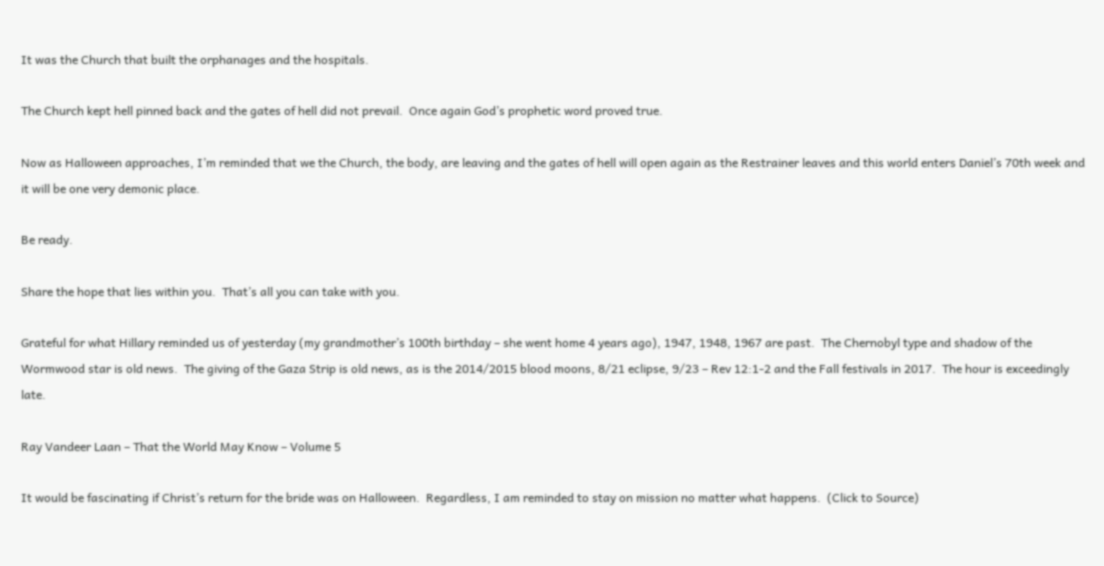It was the Church that built the orphanages and the hospitals.

The Church kept hell pinned back and the gates of hell did not prevail.  Once again God’s prophetic word proved true.

Now as Halloween approaches, I’m reminded that we the Church, the body, are leaving and the gates of hell will open again as the Restrainer leaves and this world enters Daniel’s 70th week and it will be one very demonic place.

Be ready.

Share the hope that lies within you.  That’s all you can take with you.

Grateful for what Hillary reminded us of yesterday (my grandmother’s 100th birthday – she went home 4 years ago), 1947, 1948, 1967 are past.  The Chernobyl type and shadow of the Wormwood star is old news.  The giving of the Gaza Strip is old news, as is the 2014/2015 blood moons, 8/21 eclipse, 9/23 – Rev 12:1-2 and the Fall festivals in 2017.  The hour is exceedingly late.

Ray Vandeer Laan – That the World May Know – Volume 5

It would be fascinating if Christ’s return for the bride was on Halloween.  Regardless, I am reminded to stay on mission no matter what happens.  (Click to Source)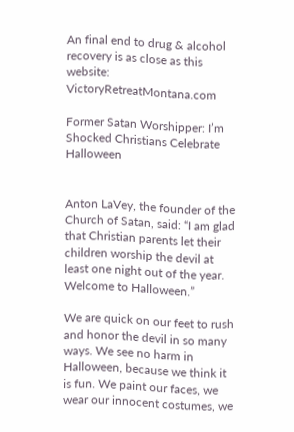An final end to drug & alcohol recovery is as close as this website: VictoryRetreatMontana.com

Former Satan Worshipper: I’m Shocked Christians Celebrate Halloween


Anton LaVey, the founder of the Church of Satan, said: “I am glad that Christian parents let their children worship the devil at least one night out of the year. Welcome to Halloween.”

We are quick on our feet to rush and honor the devil in so many ways. We see no harm in Halloween, because we think it is fun. We paint our faces, we wear our innocent costumes, we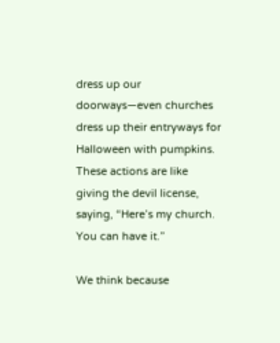dress up our doorways—even churches dress up their entryways for Halloween with pumpkins. These actions are like giving the devil license, saying, “Here’s my church. You can have it.”

We think because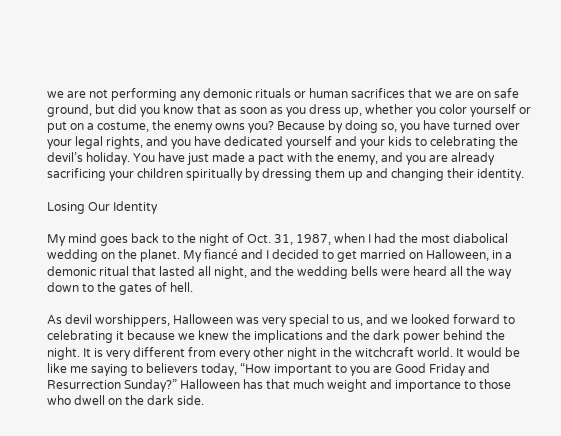we are not performing any demonic rituals or human sacrifices that we are on safe ground, but did you know that as soon as you dress up, whether you color yourself or put on a costume, the enemy owns you? Because by doing so, you have turned over your legal rights, and you have dedicated yourself and your kids to celebrating the devil’s holiday. You have just made a pact with the enemy, and you are already sacrificing your children spiritually by dressing them up and changing their identity.

Losing Our Identity

My mind goes back to the night of Oct. 31, 1987, when I had the most diabolical wedding on the planet. My fiancé and I decided to get married on Halloween, in a demonic ritual that lasted all night, and the wedding bells were heard all the way down to the gates of hell.

As devil worshippers, Halloween was very special to us, and we looked forward to celebrating it because we knew the implications and the dark power behind the night. It is very different from every other night in the witchcraft world. It would be like me saying to believers today, “How important to you are Good Friday and Resurrection Sunday?” Halloween has that much weight and importance to those who dwell on the dark side.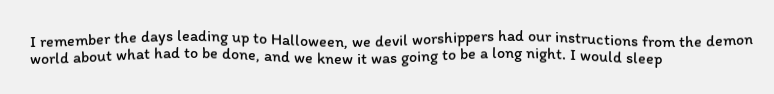I remember the days leading up to Halloween, we devil worshippers had our instructions from the demon world about what had to be done, and we knew it was going to be a long night. I would sleep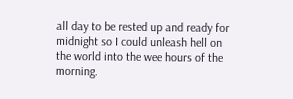all day to be rested up and ready for midnight so I could unleash hell on the world into the wee hours of the morning.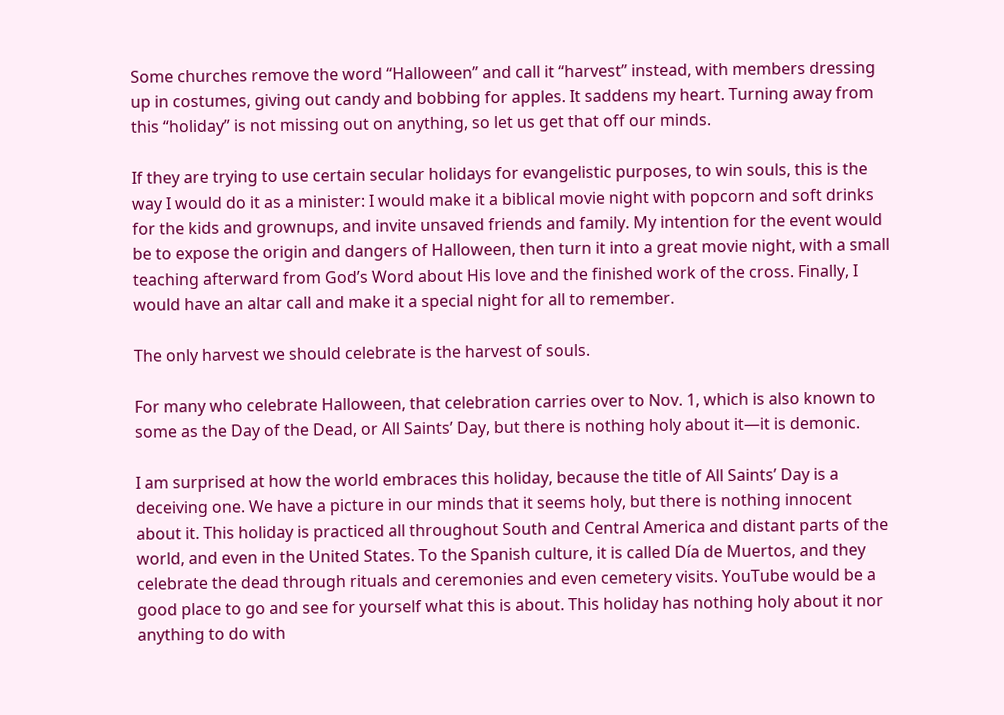Some churches remove the word “Halloween” and call it “harvest” instead, with members dressing up in costumes, giving out candy and bobbing for apples. It saddens my heart. Turning away from this “holiday” is not missing out on anything, so let us get that off our minds.

If they are trying to use certain secular holidays for evangelistic purposes, to win souls, this is the way I would do it as a minister: I would make it a biblical movie night with popcorn and soft drinks for the kids and grownups, and invite unsaved friends and family. My intention for the event would be to expose the origin and dangers of Halloween, then turn it into a great movie night, with a small teaching afterward from God’s Word about His love and the finished work of the cross. Finally, I would have an altar call and make it a special night for all to remember.

The only harvest we should celebrate is the harvest of souls.

For many who celebrate Halloween, that celebration carries over to Nov. 1, which is also known to some as the Day of the Dead, or All Saints’ Day, but there is nothing holy about it—it is demonic.

I am surprised at how the world embraces this holiday, because the title of All Saints’ Day is a deceiving one. We have a picture in our minds that it seems holy, but there is nothing innocent about it. This holiday is practiced all throughout South and Central America and distant parts of the world, and even in the United States. To the Spanish culture, it is called Día de Muertos, and they celebrate the dead through rituals and ceremonies and even cemetery visits. YouTube would be a good place to go and see for yourself what this is about. This holiday has nothing holy about it nor anything to do with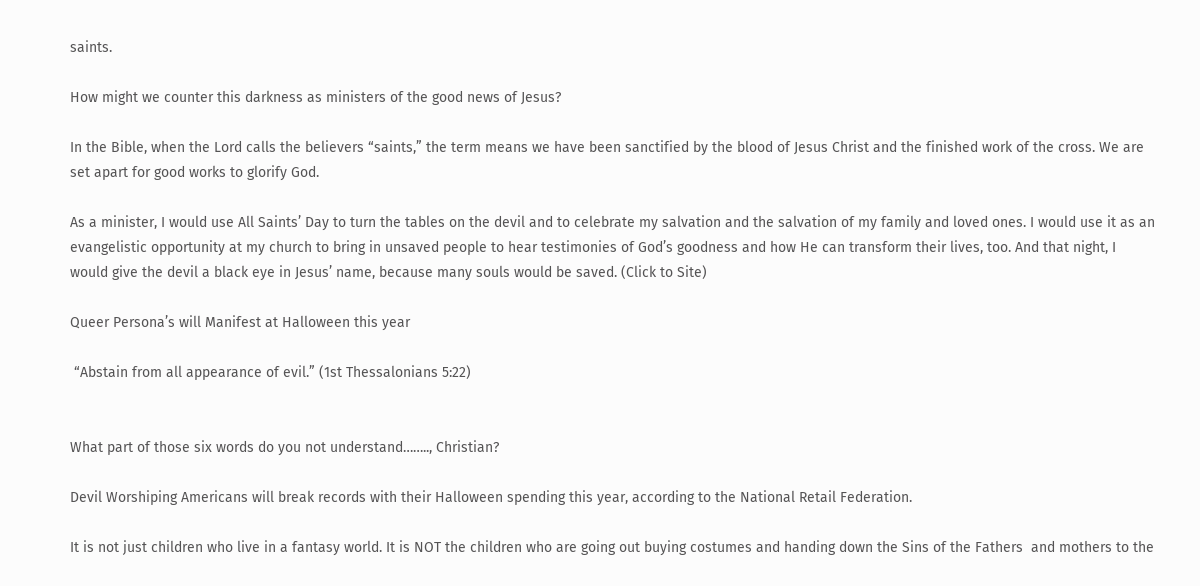saints.

How might we counter this darkness as ministers of the good news of Jesus?

In the Bible, when the Lord calls the believers “saints,” the term means we have been sanctified by the blood of Jesus Christ and the finished work of the cross. We are set apart for good works to glorify God.

As a minister, I would use All Saints’ Day to turn the tables on the devil and to celebrate my salvation and the salvation of my family and loved ones. I would use it as an evangelistic opportunity at my church to bring in unsaved people to hear testimonies of God’s goodness and how He can transform their lives, too. And that night, I would give the devil a black eye in Jesus’ name, because many souls would be saved. (Click to Site)

Queer Persona’s will Manifest at Halloween this year

 “Abstain from all appearance of evil.” (1st Thessalonians 5:22)


What part of those six words do you not understand…….., Christian?

Devil Worshiping Americans will break records with their Halloween spending this year, according to the National Retail Federation.

It is not just children who live in a fantasy world. It is NOT the children who are going out buying costumes and handing down the Sins of the Fathers  and mothers to the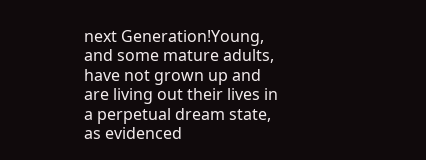next Generation!Young,  and some mature adults, have not grown up and are living out their lives in a perpetual dream state, as evidenced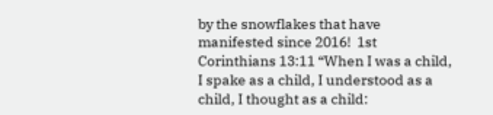by the snowflakes that have manifested since 2016!  1st Corinthians 13:11 “When I was a child, I spake as a child, I understood as a child, I thought as a child: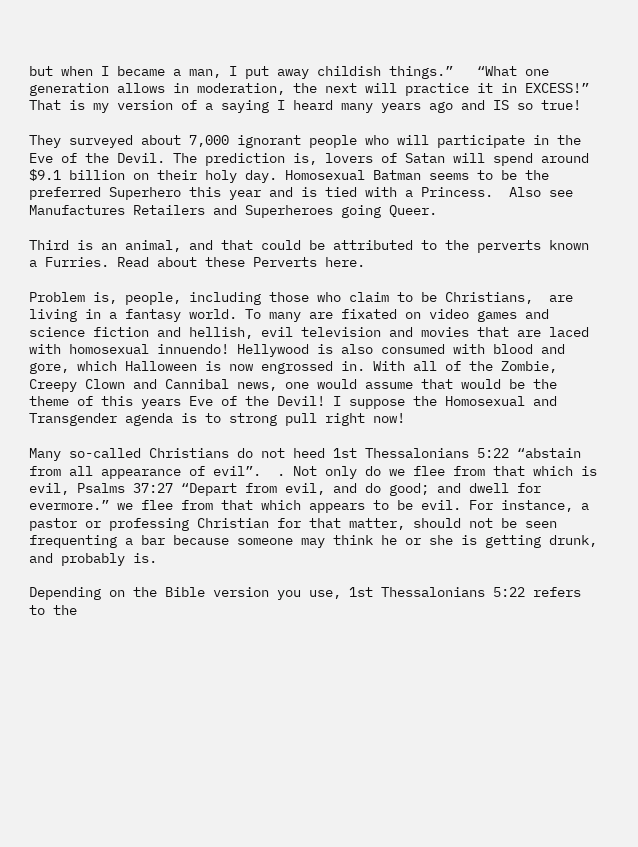but when I became a man, I put away childish things.”   “What one generation allows in moderation, the next will practice it in EXCESS!” That is my version of a saying I heard many years ago and IS so true!

They surveyed about 7,000 ignorant people who will participate in the Eve of the Devil. The prediction is, lovers of Satan will spend around $9.1 billion on their holy day. Homosexual Batman seems to be the preferred Superhero this year and is tied with a Princess.  Also see Manufactures Retailers and Superheroes going Queer.

Third is an animal, and that could be attributed to the perverts known a Furries. Read about these Perverts here.

Problem is, people, including those who claim to be Christians,  are living in a fantasy world. To many are fixated on video games and science fiction and hellish, evil television and movies that are laced with homosexual innuendo! Hellywood is also consumed with blood and gore, which Halloween is now engrossed in. With all of the Zombie, Creepy Clown and Cannibal news, one would assume that would be the theme of this years Eve of the Devil! I suppose the Homosexual and Transgender agenda is to strong pull right now!

Many so-called Christians do not heed 1st Thessalonians 5:22 “abstain from all appearance of evil”.  . Not only do we flee from that which is evil, Psalms 37:27 “Depart from evil, and do good; and dwell for evermore.” we flee from that which appears to be evil. For instance, a pastor or professing Christian for that matter, should not be seen frequenting a bar because someone may think he or she is getting drunk, and probably is.

Depending on the Bible version you use, 1st Thessalonians 5:22 refers to the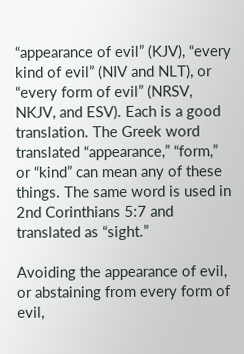“appearance of evil” (KJV), “every kind of evil” (NIV and NLT), or “every form of evil” (NRSV, NKJV, and ESV). Each is a good translation. The Greek word translated “appearance,” “form,” or “kind” can mean any of these things. The same word is used in 2nd Corinthians 5:7 and translated as “sight.”

Avoiding the appearance of evil, or abstaining from every form of evil,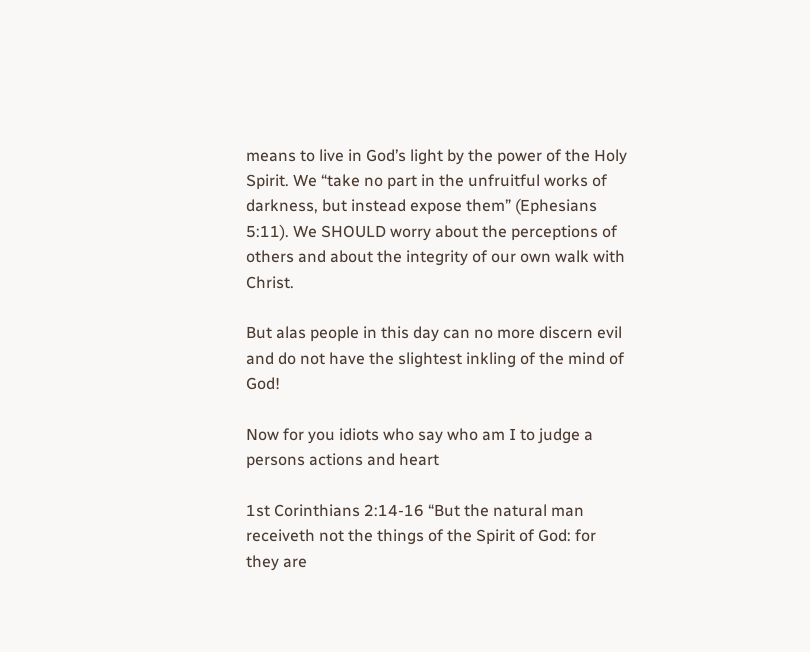means to live in God’s light by the power of the Holy Spirit. We “take no part in the unfruitful works of darkness, but instead expose them” (Ephesians 5:11). We SHOULD worry about the perceptions of others and about the integrity of our own walk with Christ.

But alas people in this day can no more discern evil and do not have the slightest inkling of the mind of God!

Now for you idiots who say who am I to judge a persons actions and heart

1st Corinthians 2:14-16 “But the natural man receiveth not the things of the Spirit of God: for they are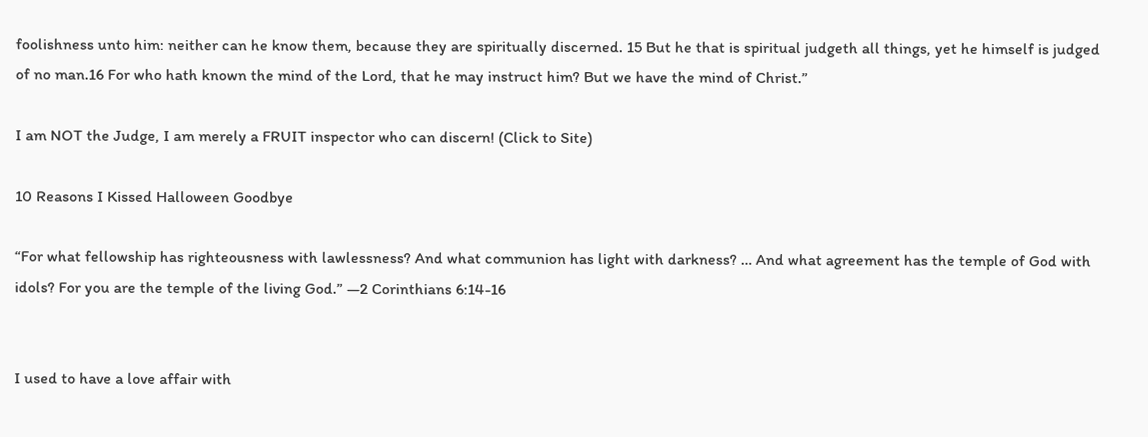foolishness unto him: neither can he know them, because they are spiritually discerned. 15 But he that is spiritual judgeth all things, yet he himself is judged of no man.16 For who hath known the mind of the Lord, that he may instruct him? But we have the mind of Christ.”

I am NOT the Judge, I am merely a FRUIT inspector who can discern! (Click to Site)

10 Reasons I Kissed Halloween Goodbye

“For what fellowship has righteousness with lawlessness? And what communion has light with darkness? … And what agreement has the temple of God with idols? For you are the temple of the living God.” —2 Corinthians 6:14-16


I used to have a love affair with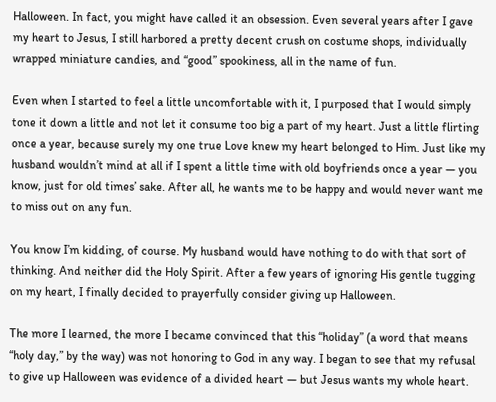Halloween. In fact, you might have called it an obsession. Even several years after I gave my heart to Jesus, I still harbored a pretty decent crush on costume shops, individually wrapped miniature candies, and “good” spookiness, all in the name of fun.

Even when I started to feel a little uncomfortable with it, I purposed that I would simply tone it down a little and not let it consume too big a part of my heart. Just a little flirting once a year, because surely my one true Love knew my heart belonged to Him. Just like my husband wouldn’t mind at all if I spent a little time with old boyfriends once a year — you know, just for old times’ sake. After all, he wants me to be happy and would never want me to miss out on any fun.

You know I’m kidding, of course. My husband would have nothing to do with that sort of thinking. And neither did the Holy Spirit. After a few years of ignoring His gentle tugging on my heart, I finally decided to prayerfully consider giving up Halloween.

The more I learned, the more I became convinced that this “holiday” (a word that means “holy day,” by the way) was not honoring to God in any way. I began to see that my refusal to give up Halloween was evidence of a divided heart — but Jesus wants my whole heart.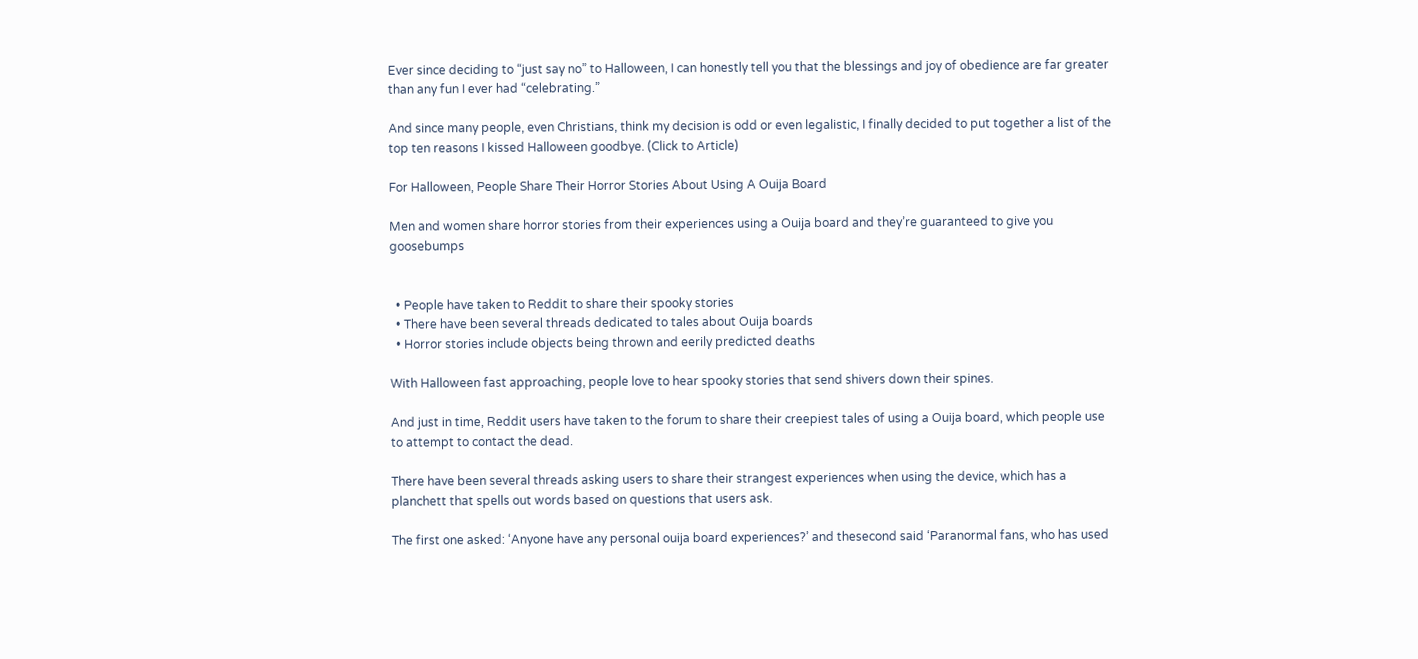Ever since deciding to “just say no” to Halloween, I can honestly tell you that the blessings and joy of obedience are far greater than any fun I ever had “celebrating.”

And since many people, even Christians, think my decision is odd or even legalistic, I finally decided to put together a list of the top ten reasons I kissed Halloween goodbye. (Click to Article)

For Halloween, People Share Their Horror Stories About Using A Ouija Board

Men and women share horror stories from their experiences using a Ouija board and they’re guaranteed to give you goosebumps


  • People have taken to Reddit to share their spooky stories
  • There have been several threads dedicated to tales about Ouija boards
  • Horror stories include objects being thrown and eerily predicted deaths

With Halloween fast approaching, people love to hear spooky stories that send shivers down their spines.

And just in time, Reddit users have taken to the forum to share their creepiest tales of using a Ouija board, which people use to attempt to contact the dead.

There have been several threads asking users to share their strangest experiences when using the device, which has a planchett that spells out words based on questions that users ask.

The first one asked: ‘Anyone have any personal ouija board experiences?’ and thesecond said ‘Paranormal fans, who has used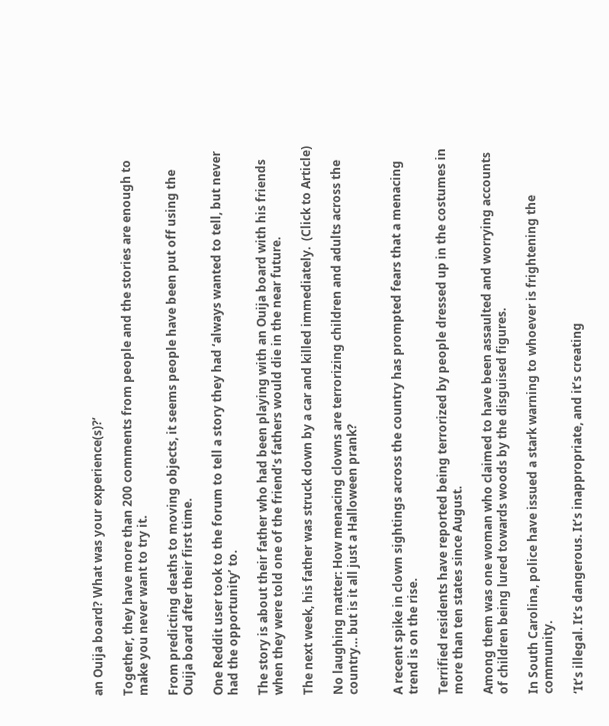an Ouija board? What was your experience(s)?’

Together, they have more than 200 comments from people and the stories are enough to make you never want to try it.

From predicting deaths to moving objects, it seems people have been put off using the Ouija board after their first time.

One Reddit user took to the forum to tell a story they had ‘always wanted to tell, but never had the opportunity’ to.

The story is about their father who had been playing with an Ouija board with his friends when they were told one of the friend’s fathers would die in the near future.

The next week, his father was struck down by a car and killed immediately.  (Click to Article)

No laughing matter: How menacing clowns are terrorizing children and adults across the country… but is it all just a Halloween prank?


A recent spike in clown sightings across the country has prompted fears that a menacing trend is on the rise.

Terrified residents have reported being terrorized by people dressed up in the costumes in more than ten states since August.

Among them was one woman who claimed to have been assaulted and worrying accounts of children being lured towards woods by the disguised figures.

In South Carolina, police have issued a stark warning to whoever is frightening the community.

‘It’s illegal. It’s dangerous. It’s inappropriate, and it’s creating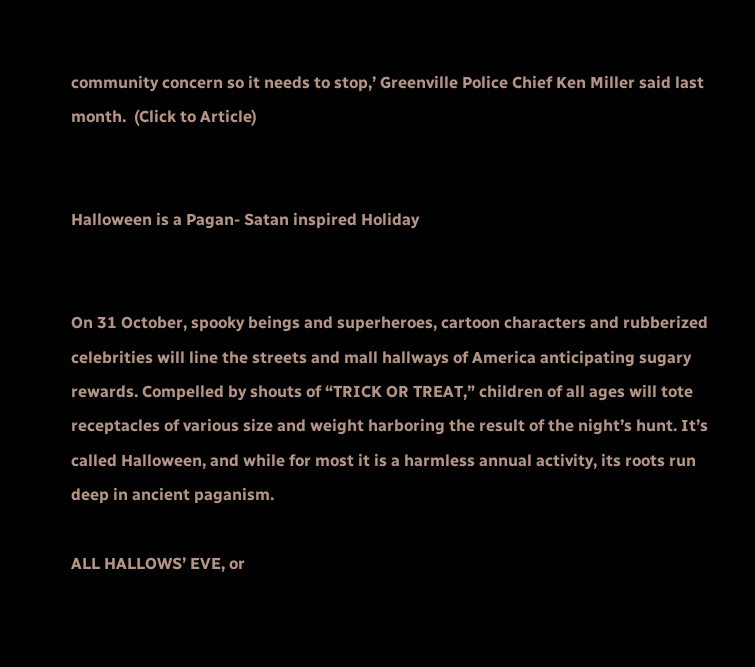community concern so it needs to stop,’ Greenville Police Chief Ken Miller said last month.  (Click to Article)


Halloween is a Pagan- Satan inspired Holiday


On 31 October, spooky beings and superheroes, cartoon characters and rubberized celebrities will line the streets and mall hallways of America anticipating sugary rewards. Compelled by shouts of “TRICK OR TREAT,” children of all ages will tote receptacles of various size and weight harboring the result of the night’s hunt. It’s called Halloween, and while for most it is a harmless annual activity, its roots run deep in ancient paganism.

ALL HALLOWS’ EVE, or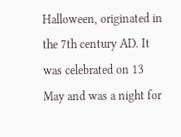Halloween, originated in the 7th century AD. It was celebrated on 13 May and was a night for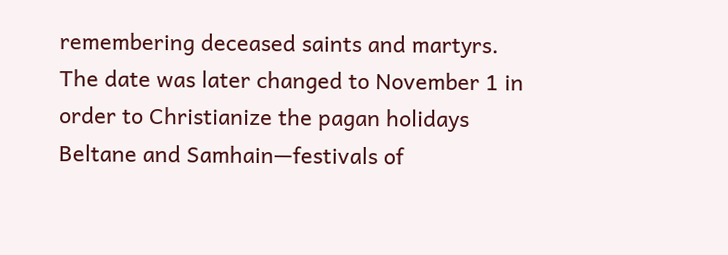remembering deceased saints and martyrs. The date was later changed to November 1 in order to Christianize the pagan holidays Beltane and Samhain—festivals of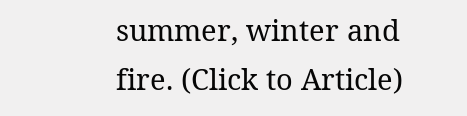summer, winter and fire. (Click to Article)